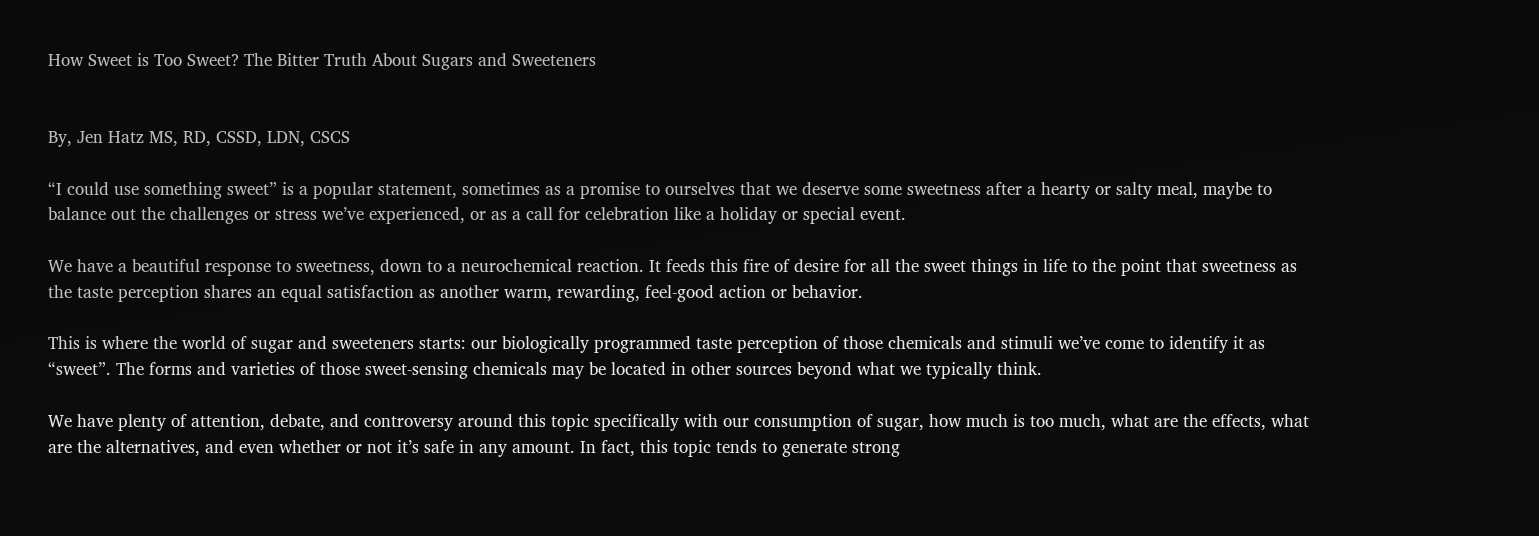How Sweet is Too Sweet? The Bitter Truth About Sugars and Sweeteners


By, Jen Hatz MS, RD, CSSD, LDN, CSCS

“I could use something sweet” is a popular statement, sometimes as a promise to ourselves that we deserve some sweetness after a hearty or salty meal, maybe to balance out the challenges or stress we’ve experienced, or as a call for celebration like a holiday or special event.

We have a beautiful response to sweetness, down to a neurochemical reaction. It feeds this fire of desire for all the sweet things in life to the point that sweetness as the taste perception shares an equal satisfaction as another warm, rewarding, feel-good action or behavior.

This is where the world of sugar and sweeteners starts: our biologically programmed taste perception of those chemicals and stimuli we’ve come to identify it as “sweet”. The forms and varieties of those sweet-sensing chemicals may be located in other sources beyond what we typically think.

We have plenty of attention, debate, and controversy around this topic specifically with our consumption of sugar, how much is too much, what are the effects, what are the alternatives, and even whether or not it’s safe in any amount. In fact, this topic tends to generate strong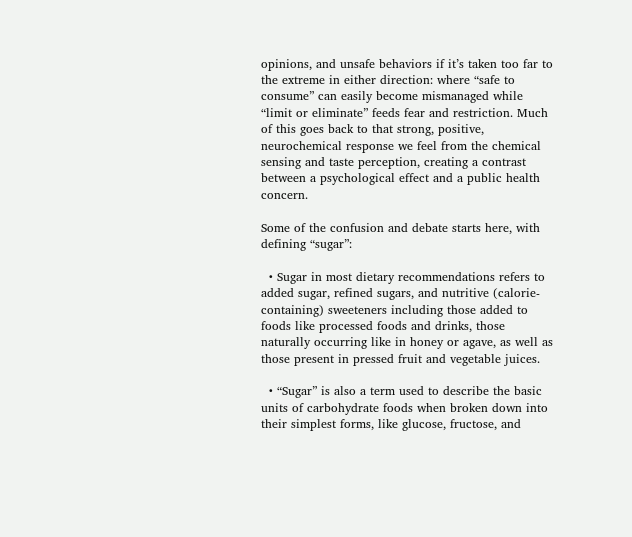opinions, and unsafe behaviors if it’s taken too far to the extreme in either direction: where “safe to consume” can easily become mismanaged while “limit or eliminate” feeds fear and restriction. Much of this goes back to that strong, positive, neurochemical response we feel from the chemical sensing and taste perception, creating a contrast between a psychological effect and a public health concern.

Some of the confusion and debate starts here, with defining “sugar”:

  • Sugar in most dietary recommendations refers to added sugar, refined sugars, and nutritive (calorie- containing) sweeteners including those added to foods like processed foods and drinks, those naturally occurring like in honey or agave, as well as those present in pressed fruit and vegetable juices.

  • “Sugar” is also a term used to describe the basic units of carbohydrate foods when broken down into their simplest forms, like glucose, fructose, and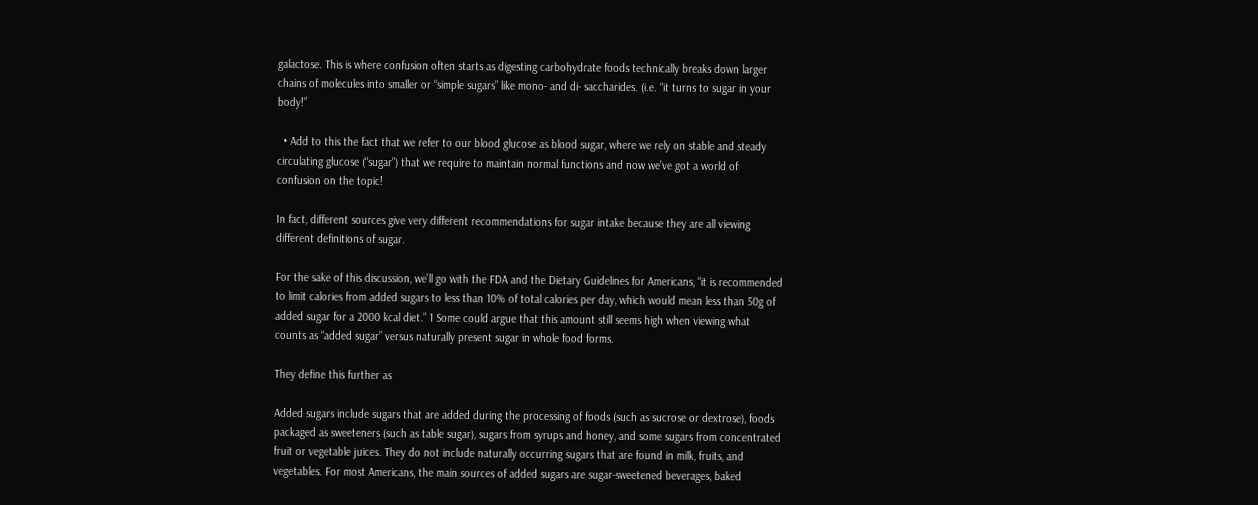galactose. This is where confusion often starts as digesting carbohydrate foods technically breaks down larger chains of molecules into smaller or “simple sugars” like mono- and di- saccharides. (i.e. “it turns to sugar in your body!”

  • Add to this the fact that we refer to our blood glucose as blood sugar, where we rely on stable and steady circulating glucose (“sugar”) that we require to maintain normal functions and now we’ve got a world of confusion on the topic!

In fact, different sources give very different recommendations for sugar intake because they are all viewing different definitions of sugar.

For the sake of this discussion, we’ll go with the FDA and the Dietary Guidelines for Americans, “it is recommended to limit calories from added sugars to less than 10% of total calories per day, which would mean less than 50g of added sugar for a 2000 kcal diet.” 1 Some could argue that this amount still seems high when viewing what counts as “added sugar” versus naturally present sugar in whole food forms.

They define this further as

Added sugars include sugars that are added during the processing of foods (such as sucrose or dextrose), foods packaged as sweeteners (such as table sugar), sugars from syrups and honey, and some sugars from concentrated fruit or vegetable juices. They do not include naturally occurring sugars that are found in milk, fruits, and vegetables. For most Americans, the main sources of added sugars are sugar-sweetened beverages, baked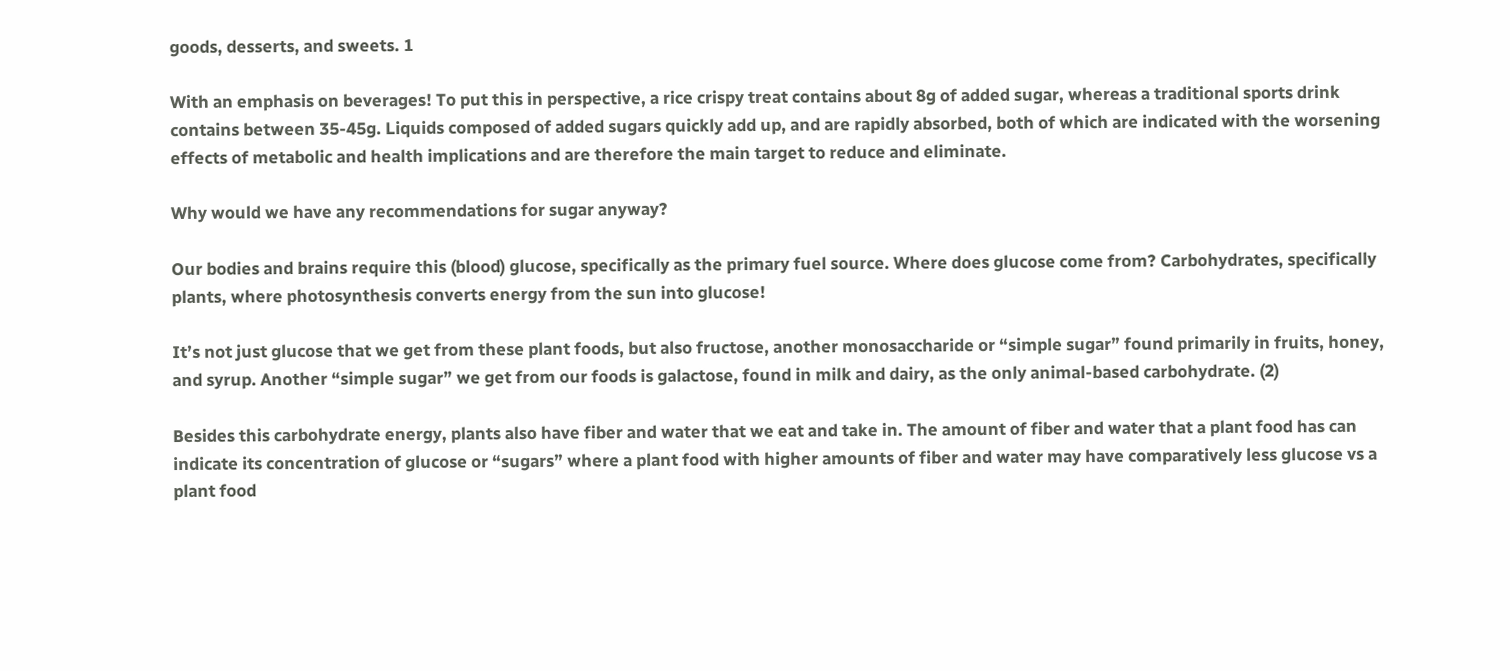goods, desserts, and sweets. 1

With an emphasis on beverages! To put this in perspective, a rice crispy treat contains about 8g of added sugar, whereas a traditional sports drink contains between 35-45g. Liquids composed of added sugars quickly add up, and are rapidly absorbed, both of which are indicated with the worsening effects of metabolic and health implications and are therefore the main target to reduce and eliminate.

Why would we have any recommendations for sugar anyway?

Our bodies and brains require this (blood) glucose, specifically as the primary fuel source. Where does glucose come from? Carbohydrates, specifically plants, where photosynthesis converts energy from the sun into glucose!

It’s not just glucose that we get from these plant foods, but also fructose, another monosaccharide or “simple sugar” found primarily in fruits, honey, and syrup. Another “simple sugar” we get from our foods is galactose, found in milk and dairy, as the only animal-based carbohydrate. (2)

Besides this carbohydrate energy, plants also have fiber and water that we eat and take in. The amount of fiber and water that a plant food has can indicate its concentration of glucose or “sugars” where a plant food with higher amounts of fiber and water may have comparatively less glucose vs a plant food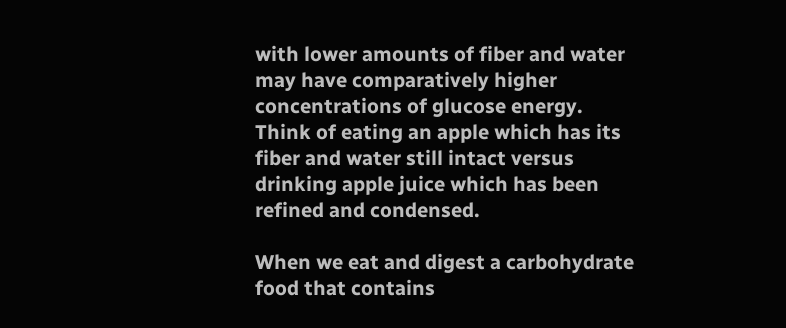with lower amounts of fiber and water may have comparatively higher concentrations of glucose energy. Think of eating an apple which has its fiber and water still intact versus drinking apple juice which has been refined and condensed.

When we eat and digest a carbohydrate food that contains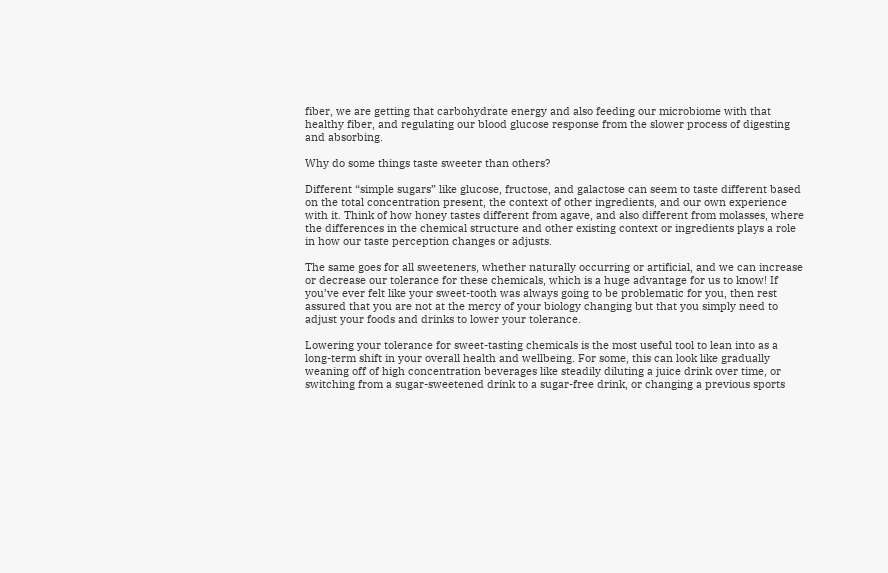fiber, we are getting that carbohydrate energy and also feeding our microbiome with that healthy fiber, and regulating our blood glucose response from the slower process of digesting and absorbing.

Why do some things taste sweeter than others?

Different “simple sugars” like glucose, fructose, and galactose can seem to taste different based on the total concentration present, the context of other ingredients, and our own experience with it. Think of how honey tastes different from agave, and also different from molasses, where the differences in the chemical structure and other existing context or ingredients plays a role in how our taste perception changes or adjusts.

The same goes for all sweeteners, whether naturally occurring or artificial, and we can increase or decrease our tolerance for these chemicals, which is a huge advantage for us to know! If you’ve ever felt like your sweet-tooth was always going to be problematic for you, then rest assured that you are not at the mercy of your biology changing but that you simply need to adjust your foods and drinks to lower your tolerance.

Lowering your tolerance for sweet-tasting chemicals is the most useful tool to lean into as a long-term shift in your overall health and wellbeing. For some, this can look like gradually weaning off of high concentration beverages like steadily diluting a juice drink over time, or switching from a sugar-sweetened drink to a sugar-free drink, or changing a previous sports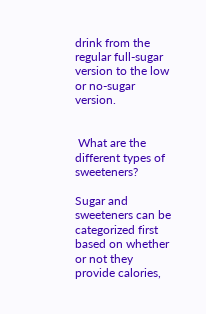drink from the regular full-sugar version to the low or no-sugar version.


 What are the different types of sweeteners?

Sugar and sweeteners can be categorized first based on whether or not they provide calories,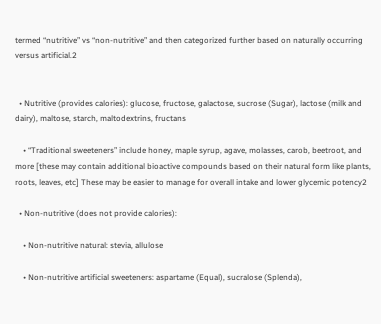termed “nutritive” vs “non-nutritive” and then categorized further based on naturally occurring versus artificial.2


  • Nutritive (provides calories): glucose, fructose, galactose, sucrose (Sugar), lactose (milk and dairy), maltose, starch, maltodextrins, fructans

    • “Traditional sweeteners” include honey, maple syrup, agave, molasses, carob, beetroot, and more [these may contain additional bioactive compounds based on their natural form like plants, roots, leaves, etc] These may be easier to manage for overall intake and lower glycemic potency2

  • Non-nutritive (does not provide calories):

    • Non-nutritive natural: stevia, allulose

    • Non-nutritive artificial sweeteners: aspartame (Equal), sucralose (Splenda),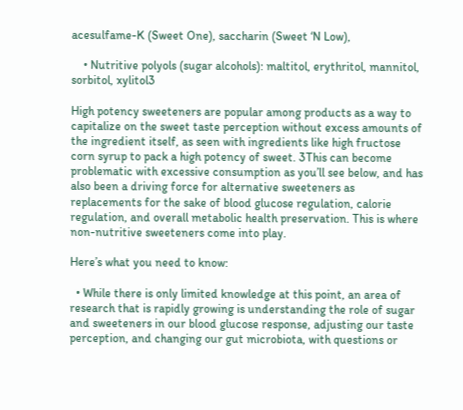acesulfame-K (Sweet One), saccharin (Sweet ‘N Low),

    • Nutritive polyols (sugar alcohols): maltitol, erythritol, mannitol, sorbitol, xylitol3

High potency sweeteners are popular among products as a way to capitalize on the sweet taste perception without excess amounts of the ingredient itself, as seen with ingredients like high fructose corn syrup to pack a high potency of sweet. 3This can become problematic with excessive consumption as you’ll see below, and has also been a driving force for alternative sweeteners as replacements for the sake of blood glucose regulation, calorie regulation, and overall metabolic health preservation. This is where non-nutritive sweeteners come into play.

Here’s what you need to know:

  • While there is only limited knowledge at this point, an area of research that is rapidly growing is understanding the role of sugar and sweeteners in our blood glucose response, adjusting our taste perception, and changing our gut microbiota, with questions or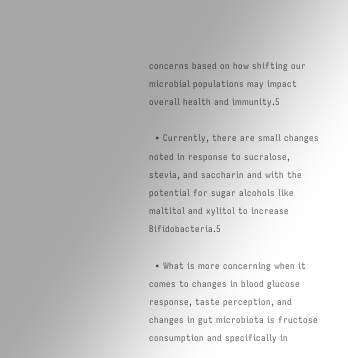concerns based on how shifting our microbial populations may impact overall health and immunity.5

  • Currently, there are small changes noted in response to sucralose, stevia, and saccharin and with the potential for sugar alcohols like maltitol and xylitol to increase Bifidobacteria.5

  • What is more concerning when it comes to changes in blood glucose response, taste perception, and changes in gut microbiota is fructose consumption and specifically in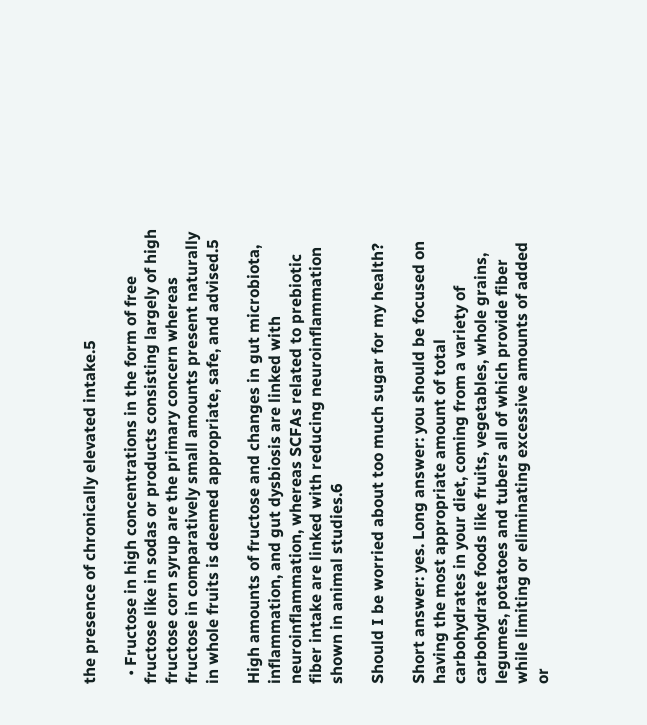the presence of chronically elevated intake.5

  • Fructose in high concentrations in the form of free fructose like in sodas or products consisting largely of high fructose corn syrup are the primary concern whereas fructose in comparatively small amounts present naturally in whole fruits is deemed appropriate, safe, and advised.5

High amounts of fructose and changes in gut microbiota, inflammation, and gut dysbiosis are linked with neuroinflammation, whereas SCFAs related to prebiotic fiber intake are linked with reducing neuroinflammation shown in animal studies.6

Should I be worried about too much sugar for my health?

Short answer: yes. Long answer: you should be focused on having the most appropriate amount of total carbohydrates in your diet, coming from a variety of carbohydrate foods like fruits, vegetables, whole grains, legumes, potatoes and tubers all of which provide fiber while limiting or eliminating excessive amounts of added or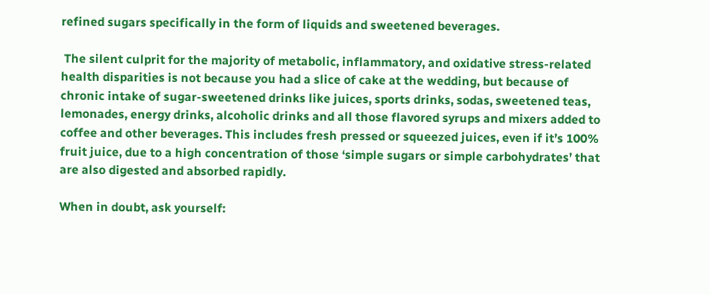refined sugars specifically in the form of liquids and sweetened beverages.

 The silent culprit for the majority of metabolic, inflammatory, and oxidative stress-related health disparities is not because you had a slice of cake at the wedding, but because of chronic intake of sugar-sweetened drinks like juices, sports drinks, sodas, sweetened teas, lemonades, energy drinks, alcoholic drinks and all those flavored syrups and mixers added to coffee and other beverages. This includes fresh pressed or squeezed juices, even if it’s 100% fruit juice, due to a high concentration of those ‘simple sugars or simple carbohydrates’ that are also digested and absorbed rapidly.

When in doubt, ask yourself: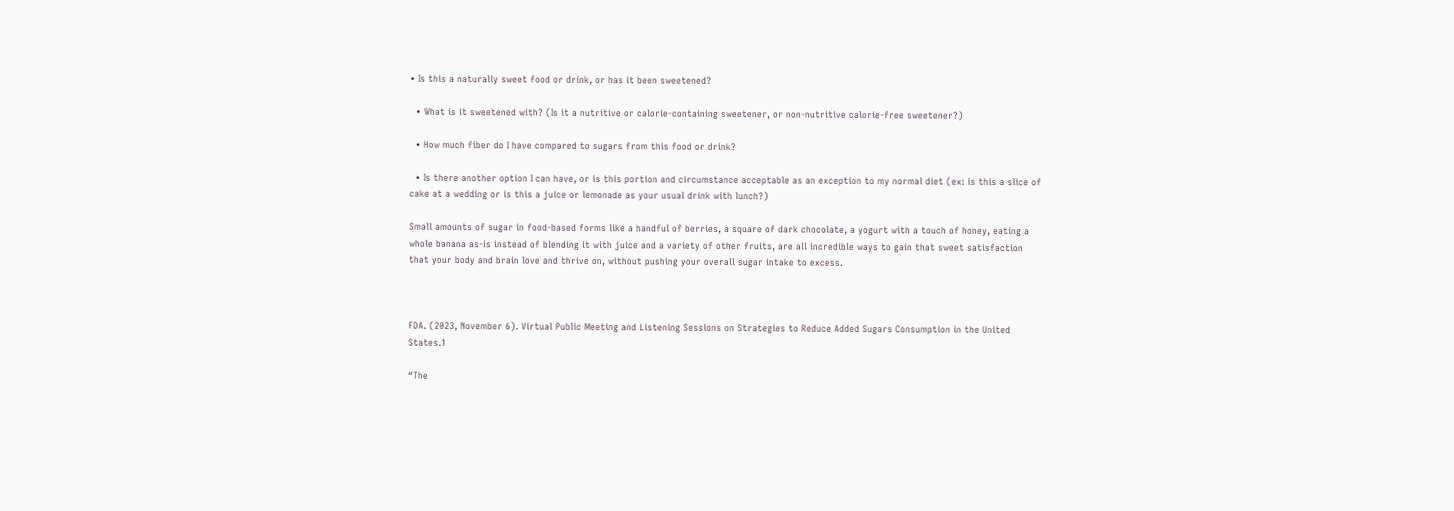• Is this a naturally sweet food or drink, or has it been sweetened?

  • What is it sweetened with? (Is it a nutritive or calorie-containing sweetener, or non-nutritive calorie-free sweetener?)

  • How much fiber do I have compared to sugars from this food or drink?

  • Is there another option I can have, or is this portion and circumstance acceptable as an exception to my normal diet (ex: is this a slice of cake at a wedding or is this a juice or lemonade as your usual drink with lunch?)

Small amounts of sugar in food-based forms like a handful of berries, a square of dark chocolate, a yogurt with a touch of honey, eating a whole banana as-is instead of blending it with juice and a variety of other fruits, are all incredible ways to gain that sweet satisfaction that your body and brain love and thrive on, without pushing your overall sugar intake to excess.



FDA. (2023, November 6). Virtual Public Meeting and Listening Sessions on Strategies to Reduce Added Sugars Consumption in the United States.1

“The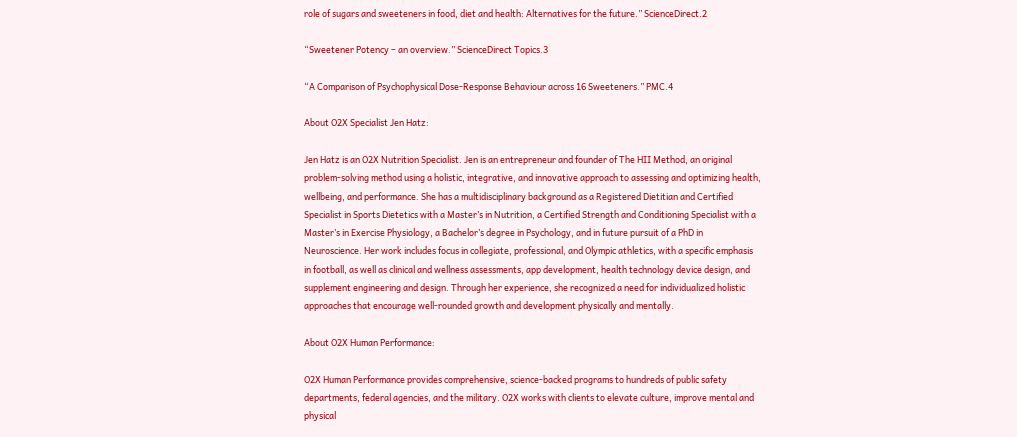role of sugars and sweeteners in food, diet and health: Alternatives for the future.” ScienceDirect.2

“Sweetener Potency – an overview.” ScienceDirect Topics.3

“A Comparison of Psychophysical Dose-Response Behaviour across 16 Sweeteners.” PMC.4

About O2X Specialist Jen Hatz:

Jen Hatz is an O2X Nutrition Specialist. Jen is an entrepreneur and founder of The HII Method, an original problem-solving method using a holistic, integrative, and innovative approach to assessing and optimizing health, wellbeing, and performance. She has a multidisciplinary background as a Registered Dietitian and Certified Specialist in Sports Dietetics with a Master’s in Nutrition, a Certified Strength and Conditioning Specialist with a Master’s in Exercise Physiology, a Bachelor’s degree in Psychology, and in future pursuit of a PhD in Neuroscience. Her work includes focus in collegiate, professional, and Olympic athletics, with a specific emphasis in football, as well as clinical and wellness assessments, app development, health technology device design, and supplement engineering and design. Through her experience, she recognized a need for individualized holistic approaches that encourage well-rounded growth and development physically and mentally.

About O2X Human Performance:

O2X Human Performance provides comprehensive, science-backed programs to hundreds of public safety departments, federal agencies, and the military. O2X works with clients to elevate culture, improve mental and physical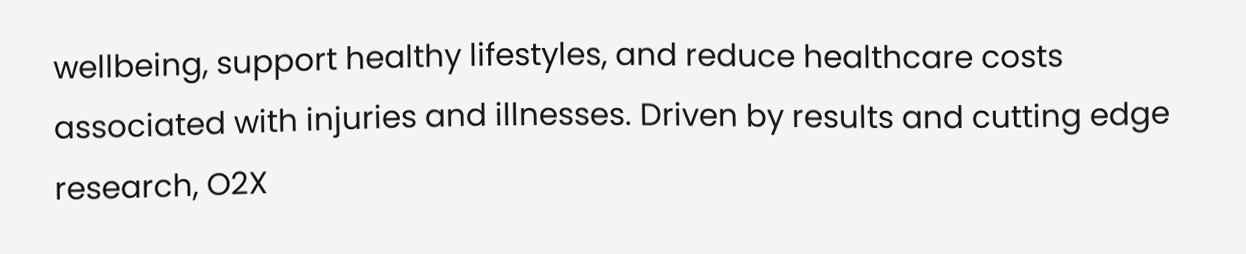wellbeing, support healthy lifestyles, and reduce healthcare costs associated with injuries and illnesses. Driven by results and cutting edge research, O2X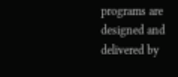programs are designed and delivered by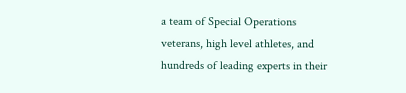a team of Special Operations veterans, high level athletes, and hundreds of leading experts in their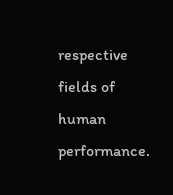respective fields of human performance.